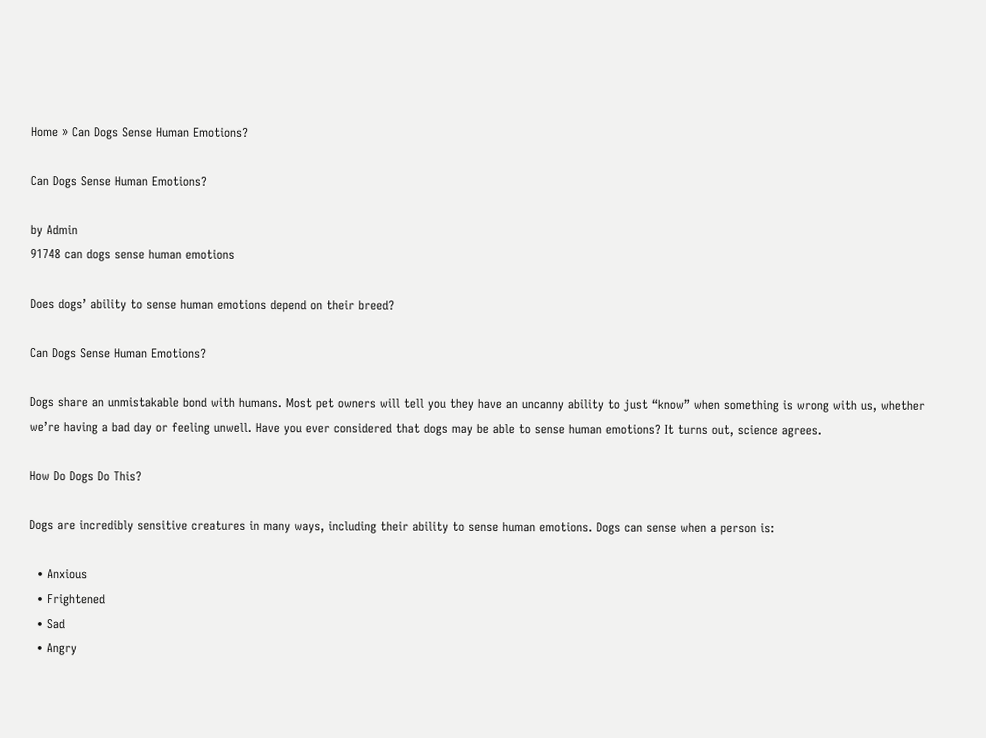Home » Can Dogs Sense Human Emotions?

Can Dogs Sense Human Emotions?

by Admin
91748 can dogs sense human emotions

Does dogs’ ability to sense human emotions depend on their breed?

Can Dogs Sense Human Emotions?

Dogs share an unmistakable bond with humans. Most pet owners will tell you they have an uncanny ability to just “know” when something is wrong with us, whether we’re having a bad day or feeling unwell. Have you ever considered that dogs may be able to sense human emotions? It turns out, science agrees.

How Do Dogs Do This?

Dogs are incredibly sensitive creatures in many ways, including their ability to sense human emotions. Dogs can sense when a person is:

  • Anxious
  • Frightened
  • Sad
  • Angry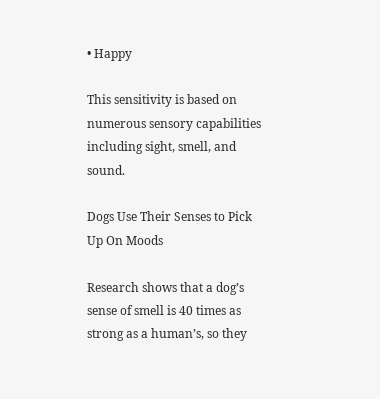• Happy

This sensitivity is based on numerous sensory capabilities including sight, smell, and sound.

Dogs Use Their Senses to Pick Up On Moods

Research shows that a dog’s sense of smell is 40 times as strong as a human’s, so they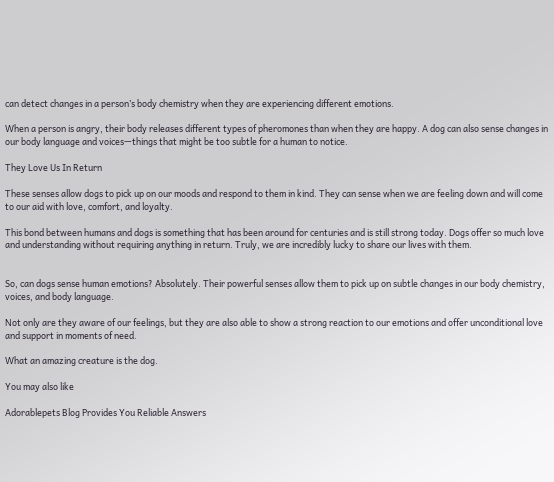can detect changes in a person’s body chemistry when they are experiencing different emotions.

When a person is angry, their body releases different types of pheromones than when they are happy. A dog can also sense changes in our body language and voices—things that might be too subtle for a human to notice.

They Love Us In Return

These senses allow dogs to pick up on our moods and respond to them in kind. They can sense when we are feeling down and will come to our aid with love, comfort, and loyalty.

This bond between humans and dogs is something that has been around for centuries and is still strong today. Dogs offer so much love and understanding without requiring anything in return. Truly, we are incredibly lucky to share our lives with them.


So, can dogs sense human emotions? Absolutely. Their powerful senses allow them to pick up on subtle changes in our body chemistry, voices, and body language.

Not only are they aware of our feelings, but they are also able to show a strong reaction to our emotions and offer unconditional love and support in moments of need.

What an amazing creature is the dog.

You may also like

Adorablepets Blog Provides You Reliable Answers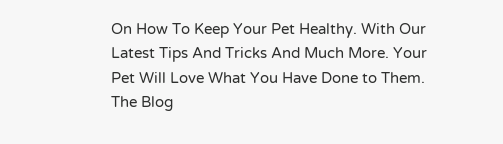On How To Keep Your Pet Healthy. With Our Latest Tips And Tricks And Much More. Your Pet Will Love What You Have Done to Them. The Blog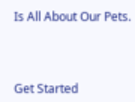Is All About Our Pets.



Get Started